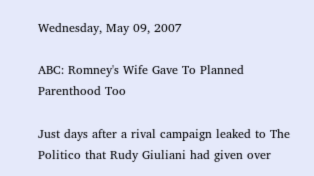Wednesday, May 09, 2007

ABC: Romney's Wife Gave To Planned Parenthood Too

Just days after a rival campaign leaked to The Politico that Rudy Giuliani had given over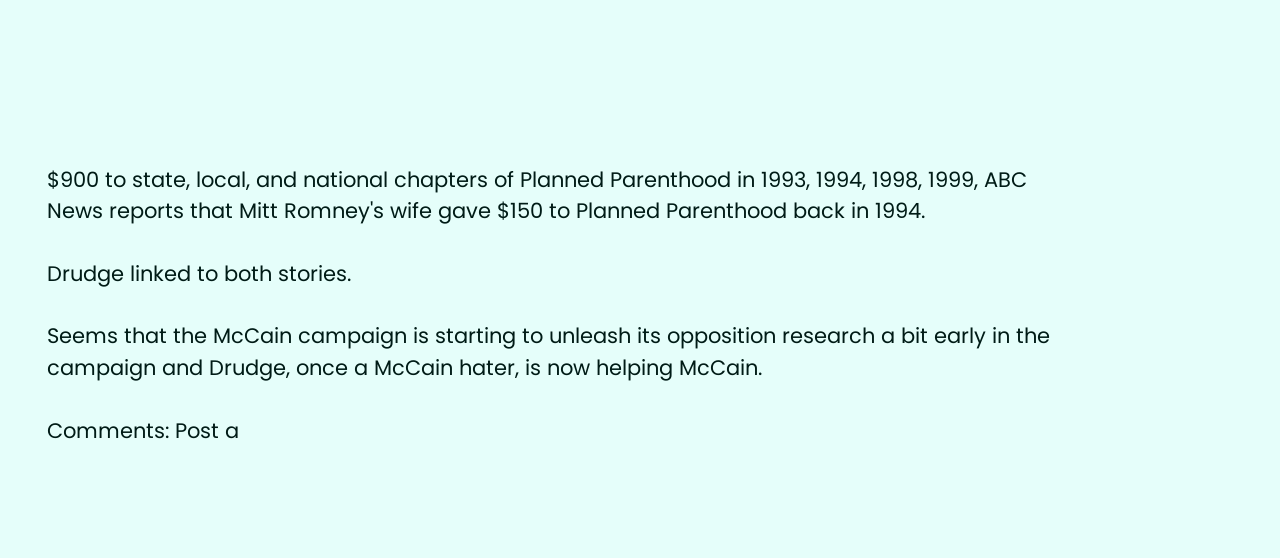$900 to state, local, and national chapters of Planned Parenthood in 1993, 1994, 1998, 1999, ABC News reports that Mitt Romney's wife gave $150 to Planned Parenthood back in 1994.

Drudge linked to both stories.

Seems that the McCain campaign is starting to unleash its opposition research a bit early in the campaign and Drudge, once a McCain hater, is now helping McCain.

Comments: Post a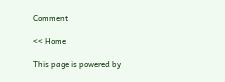Comment

<< Home

This page is powered by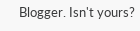Blogger. Isn't yours?